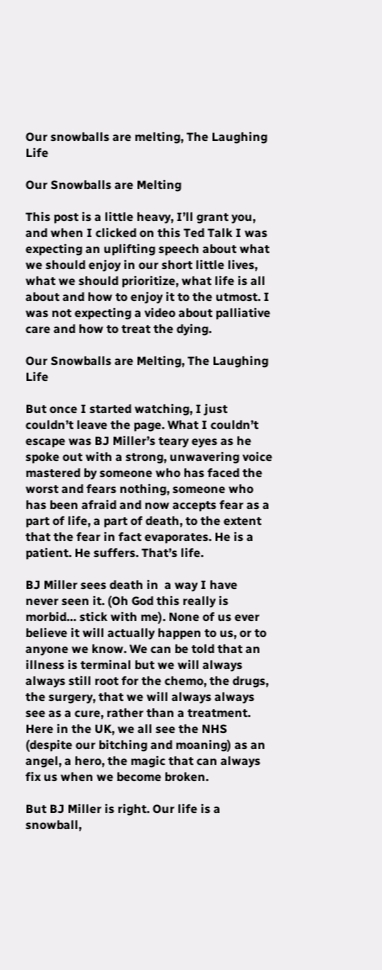Our snowballs are melting, The Laughing Life

Our Snowballs are Melting

This post is a little heavy, I’ll grant you, and when I clicked on this Ted Talk I was expecting an uplifting speech about what we should enjoy in our short little lives, what we should prioritize, what life is all about and how to enjoy it to the utmost. I was not expecting a video about palliative care and how to treat the dying.

Our Snowballs are Melting, The Laughing Life

But once I started watching, I just couldn’t leave the page. What I couldn’t escape was BJ Miller’s teary eyes as he spoke out with a strong, unwavering voice mastered by someone who has faced the worst and fears nothing, someone who has been afraid and now accepts fear as a part of life, a part of death, to the extent that the fear in fact evaporates. He is a patient. He suffers. That’s life.

BJ Miller sees death in  a way I have never seen it. (Oh God this really is morbid… stick with me). None of us ever believe it will actually happen to us, or to anyone we know. We can be told that an illness is terminal but we will always always still root for the chemo, the drugs, the surgery, that we will always always see as a cure, rather than a treatment. Here in the UK, we all see the NHS (despite our bitching and moaning) as an angel, a hero, the magic that can always fix us when we become broken.

But BJ Miller is right. Our life is a snowball,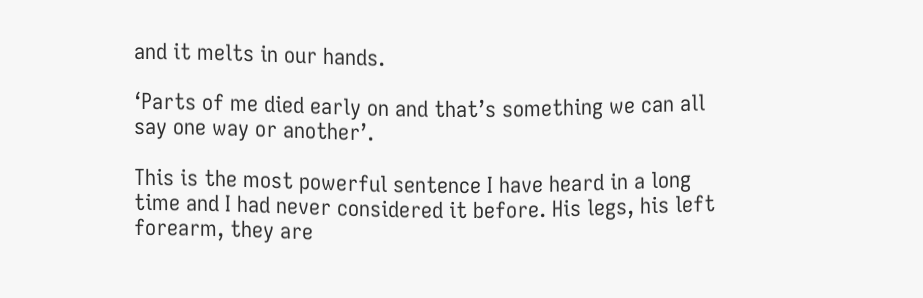and it melts in our hands.

‘Parts of me died early on and that’s something we can all say one way or another’.

This is the most powerful sentence I have heard in a long time and I had never considered it before. His legs, his left forearm, they are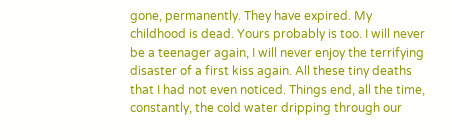gone, permanently. They have expired. My childhood is dead. Yours probably is too. I will never be a teenager again, I will never enjoy the terrifying disaster of a first kiss again. All these tiny deaths that I had not even noticed. Things end, all the time, constantly, the cold water dripping through our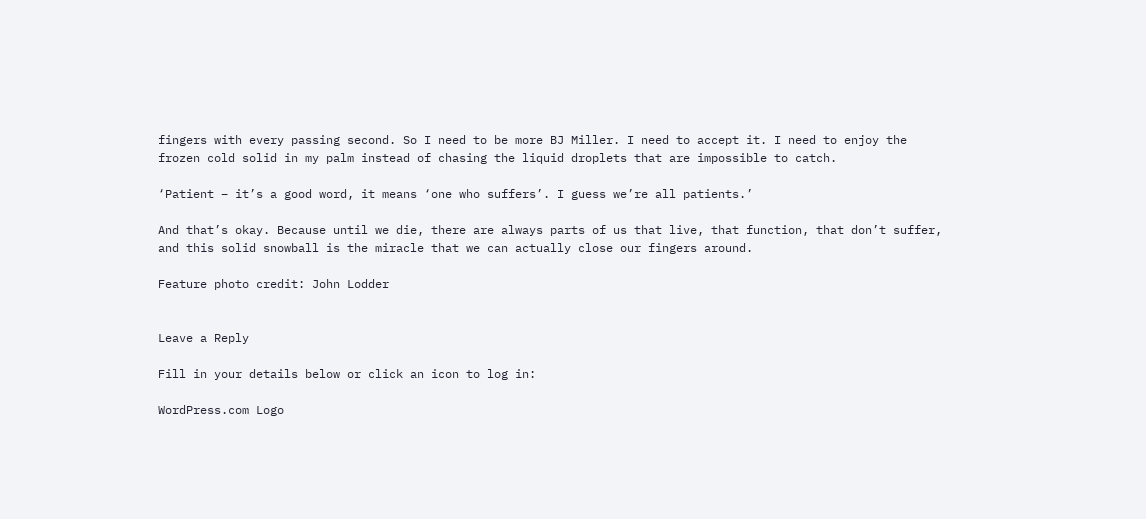fingers with every passing second. So I need to be more BJ Miller. I need to accept it. I need to enjoy the frozen cold solid in my palm instead of chasing the liquid droplets that are impossible to catch.

‘Patient – it’s a good word, it means ‘one who suffers’. I guess we’re all patients.’

And that’s okay. Because until we die, there are always parts of us that live, that function, that don’t suffer, and this solid snowball is the miracle that we can actually close our fingers around.

Feature photo credit: John Lodder


Leave a Reply

Fill in your details below or click an icon to log in:

WordPress.com Logo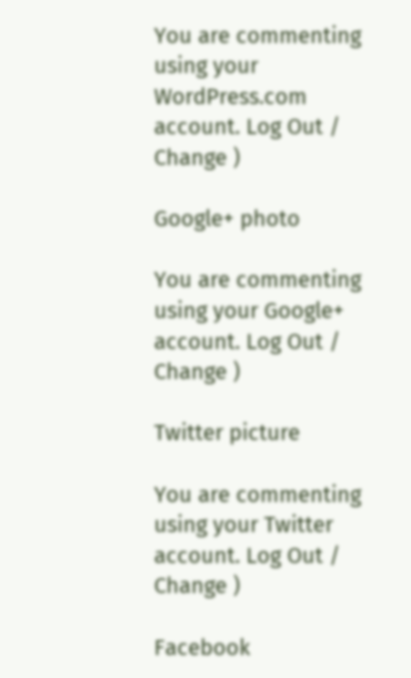You are commenting using your WordPress.com account. Log Out /  Change )

Google+ photo

You are commenting using your Google+ account. Log Out /  Change )

Twitter picture

You are commenting using your Twitter account. Log Out /  Change )

Facebook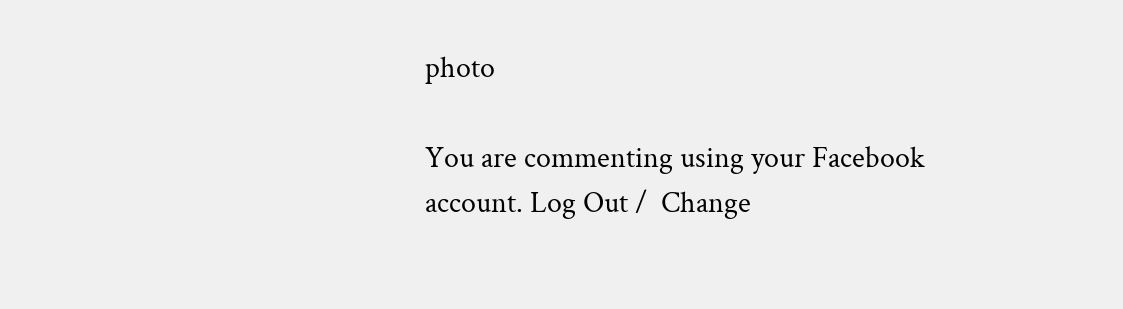photo

You are commenting using your Facebook account. Log Out /  Change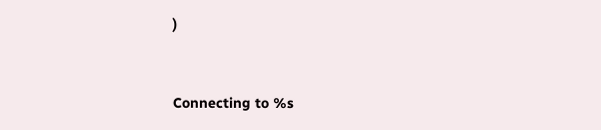)


Connecting to %s